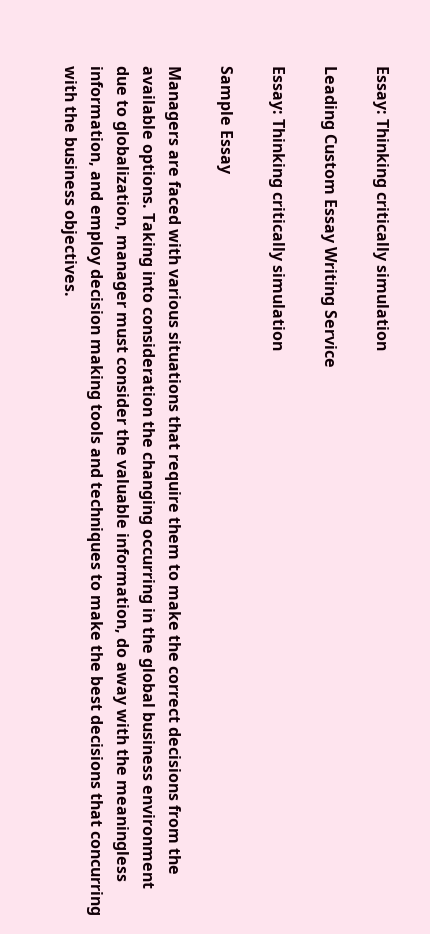Essay: Thinking critically simulation

Leading Custom Essay Writing Service

Essay: Thinking critically simulation

Sample Essay

Managers are faced with various situations that require them to make the correct decisions from the available options. Taking into consideration the changing occurring in the global business environment due to globalization, manager must consider the valuable information, do away with the meaningless information, and employ decision making tools and techniques to make the best decisions that concurring with the business objectives.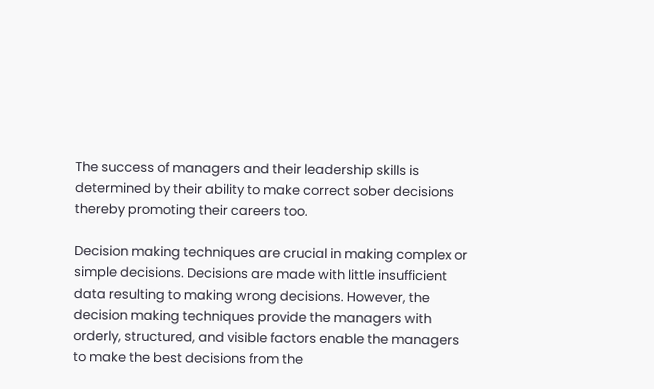The success of managers and their leadership skills is determined by their ability to make correct sober decisions thereby promoting their careers too.

Decision making techniques are crucial in making complex or simple decisions. Decisions are made with little insufficient data resulting to making wrong decisions. However, the decision making techniques provide the managers with orderly, structured, and visible factors enable the managers to make the best decisions from the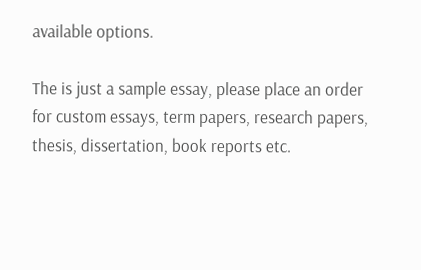available options.

The is just a sample essay, please place an order for custom essays, term papers, research papers, thesis, dissertation, book reports etc.